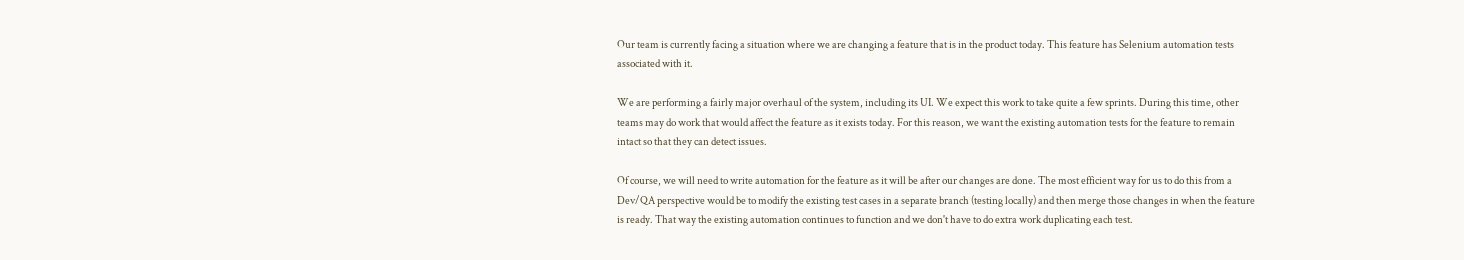Our team is currently facing a situation where we are changing a feature that is in the product today. This feature has Selenium automation tests associated with it.

We are performing a fairly major overhaul of the system, including its UI. We expect this work to take quite a few sprints. During this time, other teams may do work that would affect the feature as it exists today. For this reason, we want the existing automation tests for the feature to remain intact so that they can detect issues.

Of course, we will need to write automation for the feature as it will be after our changes are done. The most efficient way for us to do this from a Dev/QA perspective would be to modify the existing test cases in a separate branch (testing locally) and then merge those changes in when the feature is ready. That way the existing automation continues to function and we don't have to do extra work duplicating each test.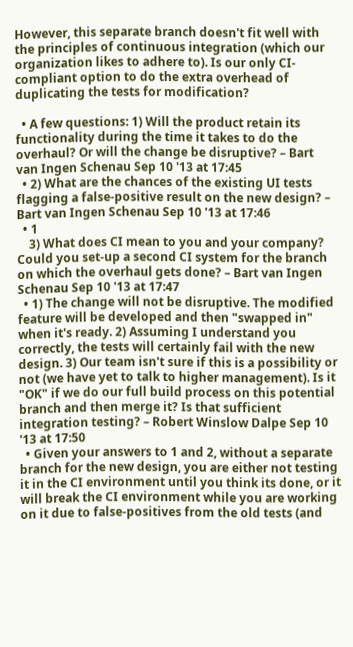However, this separate branch doesn't fit well with the principles of continuous integration (which our organization likes to adhere to). Is our only CI-compliant option to do the extra overhead of duplicating the tests for modification?

  • A few questions: 1) Will the product retain its functionality during the time it takes to do the overhaul? Or will the change be disruptive? – Bart van Ingen Schenau Sep 10 '13 at 17:45
  • 2) What are the chances of the existing UI tests flagging a false-positive result on the new design? – Bart van Ingen Schenau Sep 10 '13 at 17:46
  • 1
    3) What does CI mean to you and your company? Could you set-up a second CI system for the branch on which the overhaul gets done? – Bart van Ingen Schenau Sep 10 '13 at 17:47
  • 1) The change will not be disruptive. The modified feature will be developed and then "swapped in" when it's ready. 2) Assuming I understand you correctly, the tests will certainly fail with the new design. 3) Our team isn't sure if this is a possibility or not (we have yet to talk to higher management). Is it "OK" if we do our full build process on this potential branch and then merge it? Is that sufficient integration testing? – Robert Winslow Dalpe Sep 10 '13 at 17:50
  • Given your answers to 1 and 2, without a separate branch for the new design, you are either not testing it in the CI environment until you think its done, or it will break the CI environment while you are working on it due to false-positives from the old tests (and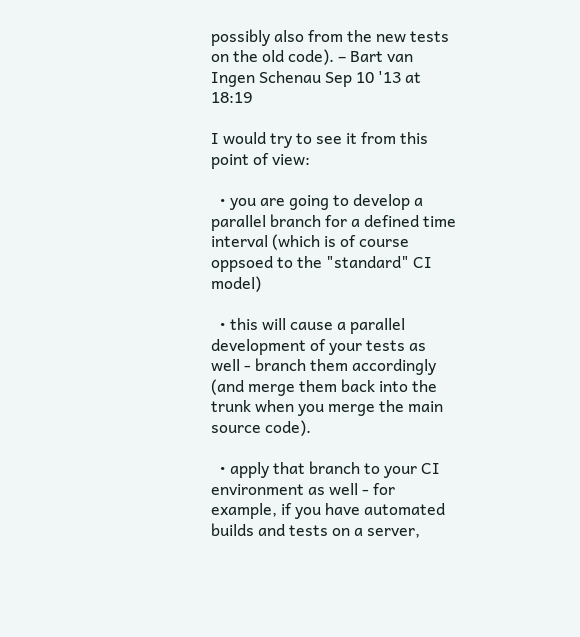possibly also from the new tests on the old code). – Bart van Ingen Schenau Sep 10 '13 at 18:19

I would try to see it from this point of view:

  • you are going to develop a parallel branch for a defined time interval (which is of course oppsoed to the "standard" CI model)

  • this will cause a parallel development of your tests as well - branch them accordingly (and merge them back into the trunk when you merge the main source code).

  • apply that branch to your CI environment as well - for example, if you have automated builds and tests on a server,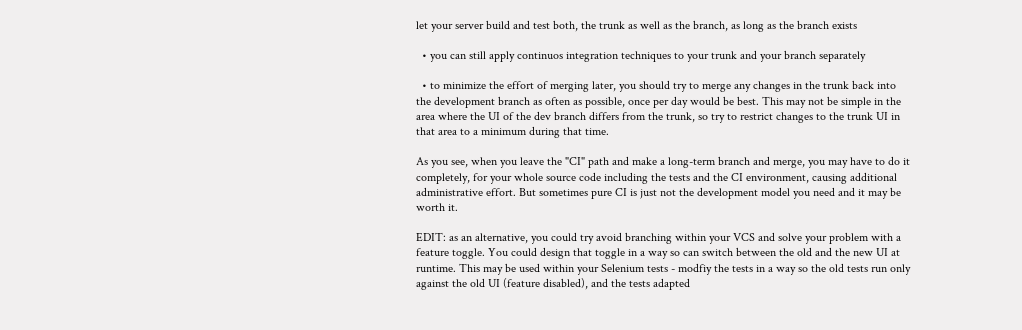let your server build and test both, the trunk as well as the branch, as long as the branch exists

  • you can still apply continuos integration techniques to your trunk and your branch separately

  • to minimize the effort of merging later, you should try to merge any changes in the trunk back into the development branch as often as possible, once per day would be best. This may not be simple in the area where the UI of the dev branch differs from the trunk, so try to restrict changes to the trunk UI in that area to a minimum during that time.

As you see, when you leave the "CI" path and make a long-term branch and merge, you may have to do it completely, for your whole source code including the tests and the CI environment, causing additional administrative effort. But sometimes pure CI is just not the development model you need and it may be worth it.

EDIT: as an alternative, you could try avoid branching within your VCS and solve your problem with a feature toggle. You could design that toggle in a way so can switch between the old and the new UI at runtime. This may be used within your Selenium tests - modfiy the tests in a way so the old tests run only against the old UI (feature disabled), and the tests adapted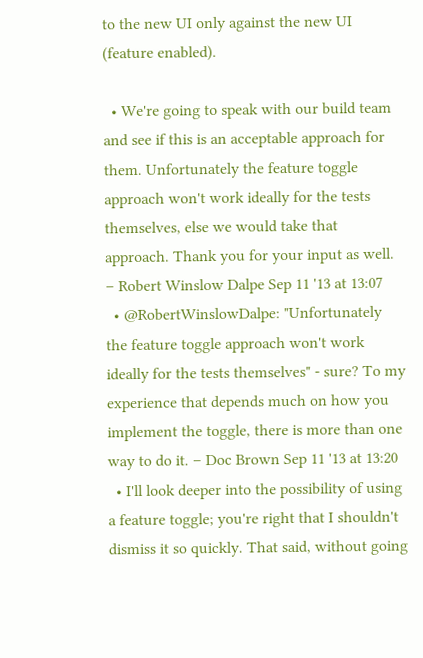to the new UI only against the new UI (feature enabled).

  • We're going to speak with our build team and see if this is an acceptable approach for them. Unfortunately the feature toggle approach won't work ideally for the tests themselves, else we would take that approach. Thank you for your input as well. – Robert Winslow Dalpe Sep 11 '13 at 13:07
  • @RobertWinslowDalpe: "Unfortunately the feature toggle approach won't work ideally for the tests themselves" - sure? To my experience that depends much on how you implement the toggle, there is more than one way to do it. – Doc Brown Sep 11 '13 at 13:20
  • I'll look deeper into the possibility of using a feature toggle; you're right that I shouldn't dismiss it so quickly. That said, without going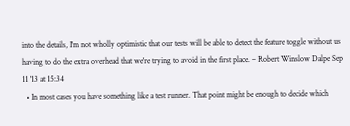into the details, I'm not wholly optimistic that our tests will be able to detect the feature toggle without us having to do the extra overhead that we're trying to avoid in the first place. – Robert Winslow Dalpe Sep 11 '13 at 15:34
  • In most cases you have something like a test runner. That point might be enough to decide which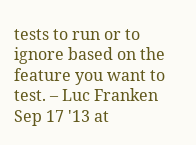tests to run or to ignore based on the feature you want to test. – Luc Franken Sep 17 '13 at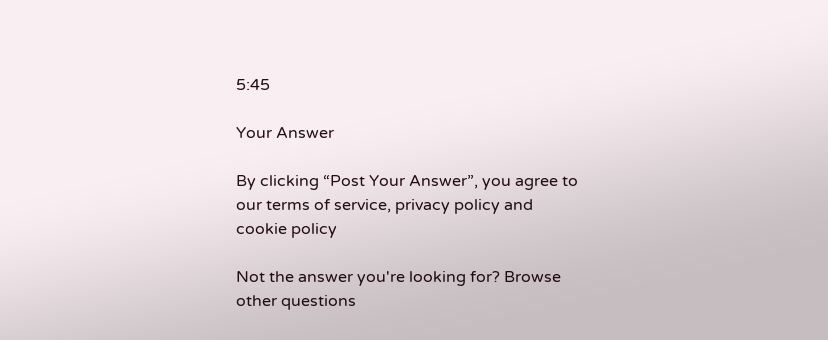5:45

Your Answer

By clicking “Post Your Answer”, you agree to our terms of service, privacy policy and cookie policy

Not the answer you're looking for? Browse other questions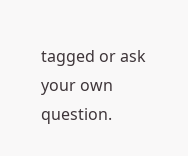tagged or ask your own question.